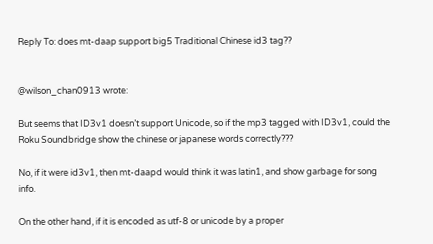Reply To: does mt-daap support big5 Traditional Chinese id3 tag??


@wilson_chan0913 wrote:

But seems that ID3v1 doesn’t support Unicode, so if the mp3 tagged with ID3v1, could the Roku Soundbridge show the chinese or japanese words correctly???

No, if it were id3v1, then mt-daapd would think it was latin1, and show garbage for song info.

On the other hand, if it is encoded as utf-8 or unicode by a proper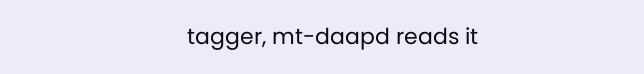tagger, mt-daapd reads it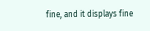fine, and it displays fine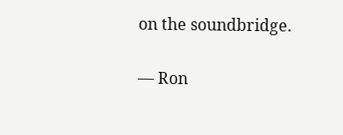on the soundbridge.

— Ron